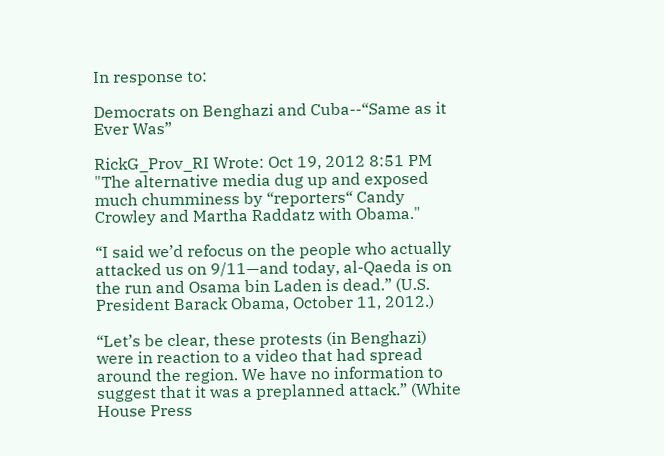In response to:

Democrats on Benghazi and Cuba--“Same as it Ever Was”

RickG_Prov_RI Wrote: Oct 19, 2012 8:51 PM
"The alternative media dug up and exposed much chumminess by “reporters“ Candy Crowley and Martha Raddatz with Obama."

“I said we’d refocus on the people who actually attacked us on 9/11—and today, al-Qaeda is on the run and Osama bin Laden is dead.” (U.S. President Barack Obama, October 11, 2012.)

“Let’s be clear, these protests (in Benghazi) were in reaction to a video that had spread around the region. We have no information to suggest that it was a preplanned attack.” (White House Press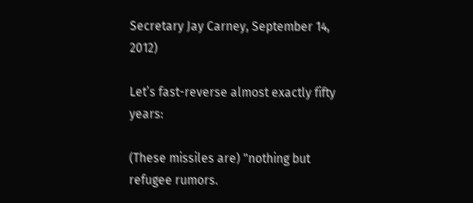Secretary Jay Carney, September 14, 2012)

Let’s fast-reverse almost exactly fifty years:

(These missiles are) "nothing but refugee rumors.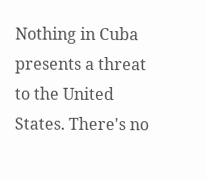Nothing in Cuba presents a threat to the United States. There's no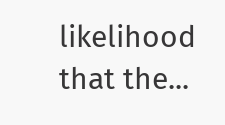likelihood that the...